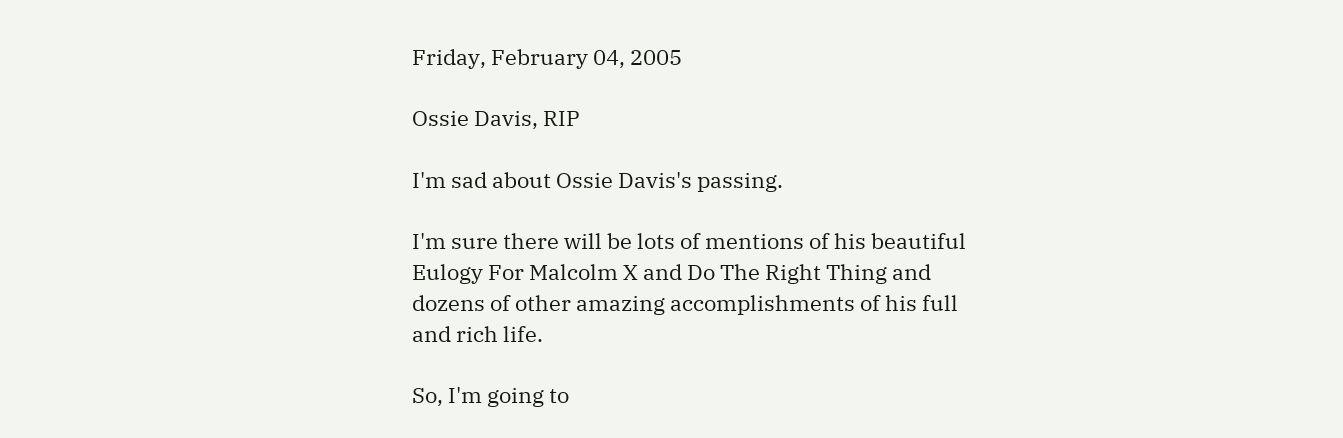Friday, February 04, 2005

Ossie Davis, RIP

I'm sad about Ossie Davis's passing.

I'm sure there will be lots of mentions of his beautiful Eulogy For Malcolm X and Do The Right Thing and dozens of other amazing accomplishments of his full and rich life.

So, I'm going to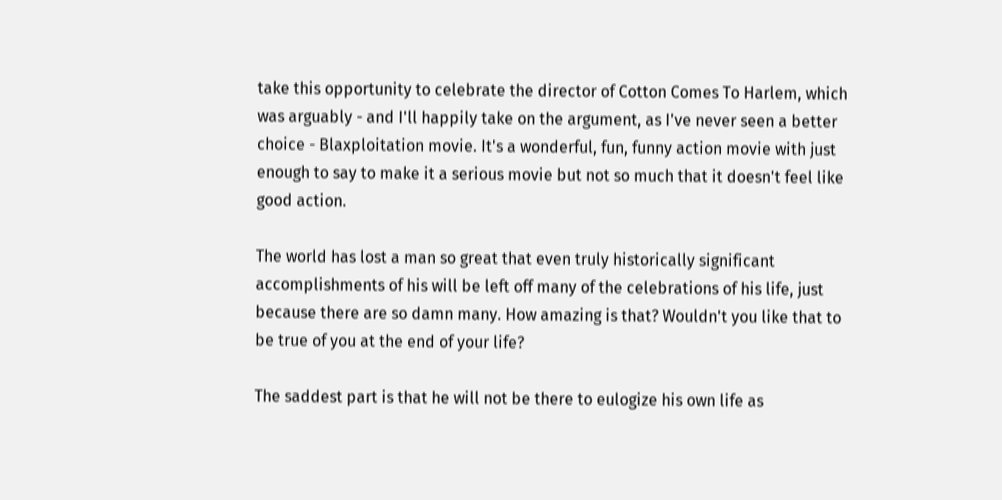take this opportunity to celebrate the director of Cotton Comes To Harlem, which was arguably - and I'll happily take on the argument, as I've never seen a better choice - Blaxploitation movie. It's a wonderful, fun, funny action movie with just enough to say to make it a serious movie but not so much that it doesn't feel like good action.

The world has lost a man so great that even truly historically significant accomplishments of his will be left off many of the celebrations of his life, just because there are so damn many. How amazing is that? Wouldn't you like that to be true of you at the end of your life?

The saddest part is that he will not be there to eulogize his own life as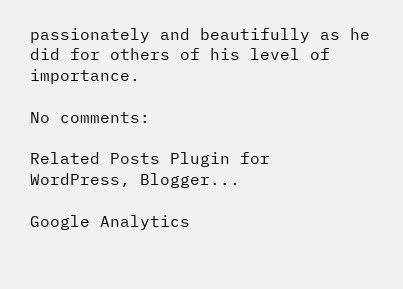passionately and beautifully as he did for others of his level of importance.

No comments:

Related Posts Plugin for WordPress, Blogger...

Google Analytics